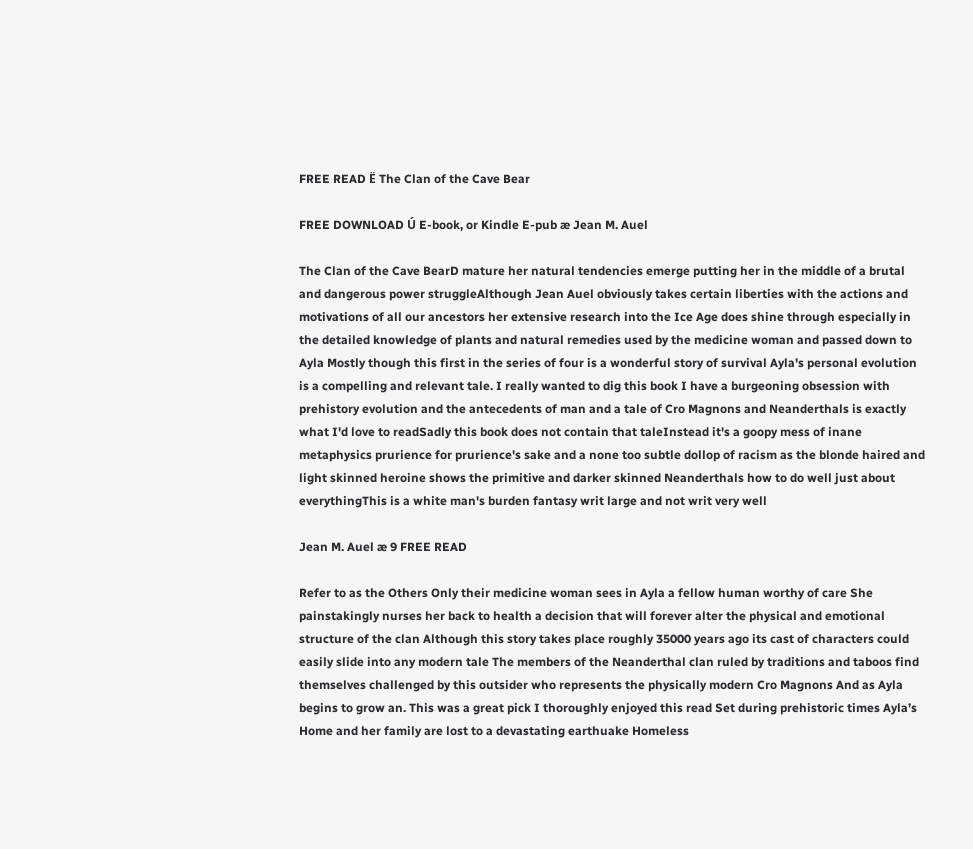FREE READ Ë The Clan of the Cave Bear

FREE DOWNLOAD Ú E-book, or Kindle E-pub æ Jean M. Auel

The Clan of the Cave BearD mature her natural tendencies emerge putting her in the middle of a brutal and dangerous power struggleAlthough Jean Auel obviously takes certain liberties with the actions and motivations of all our ancestors her extensive research into the Ice Age does shine through especially in the detailed knowledge of plants and natural remedies used by the medicine woman and passed down to Ayla Mostly though this first in the series of four is a wonderful story of survival Ayla's personal evolution is a compelling and relevant tale. I really wanted to dig this book I have a burgeoning obsession with prehistory evolution and the antecedents of man and a tale of Cro Magnons and Neanderthals is exactly what I'd love to readSadly this book does not contain that taleInstead it's a goopy mess of inane metaphysics prurience for prurience's sake and a none too subtle dollop of racism as the blonde haired and light skinned heroine shows the primitive and darker skinned Neanderthals how to do well just about everythingThis is a white man's burden fantasy writ large and not writ very well

Jean M. Auel æ 9 FREE READ

Refer to as the Others Only their medicine woman sees in Ayla a fellow human worthy of care She painstakingly nurses her back to health a decision that will forever alter the physical and emotional structure of the clan Although this story takes place roughly 35000 years ago its cast of characters could easily slide into any modern tale The members of the Neanderthal clan ruled by traditions and taboos find themselves challenged by this outsider who represents the physically modern Cro Magnons And as Ayla begins to grow an. This was a great pick I thoroughly enjoyed this read Set during prehistoric times Ayla’s Home and her family are lost to a devastating earthuake Homeless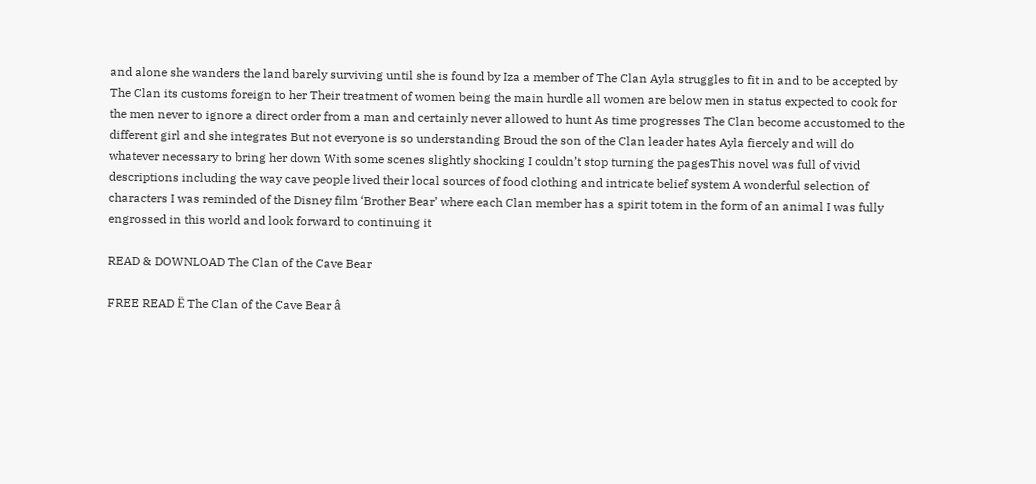and alone she wanders the land barely surviving until she is found by Iza a member of The Clan Ayla struggles to fit in and to be accepted by The Clan its customs foreign to her Their treatment of women being the main hurdle all women are below men in status expected to cook for the men never to ignore a direct order from a man and certainly never allowed to hunt As time progresses The Clan become accustomed to the different girl and she integrates But not everyone is so understanding Broud the son of the Clan leader hates Ayla fiercely and will do whatever necessary to bring her down With some scenes slightly shocking I couldn’t stop turning the pagesThis novel was full of vivid descriptions including the way cave people lived their local sources of food clothing and intricate belief system A wonderful selection of characters I was reminded of the Disney film ‘Brother Bear’ where each Clan member has a spirit totem in the form of an animal I was fully engrossed in this world and look forward to continuing it

READ & DOWNLOAD The Clan of the Cave Bear

FREE READ Ë The Clan of the Cave Bear â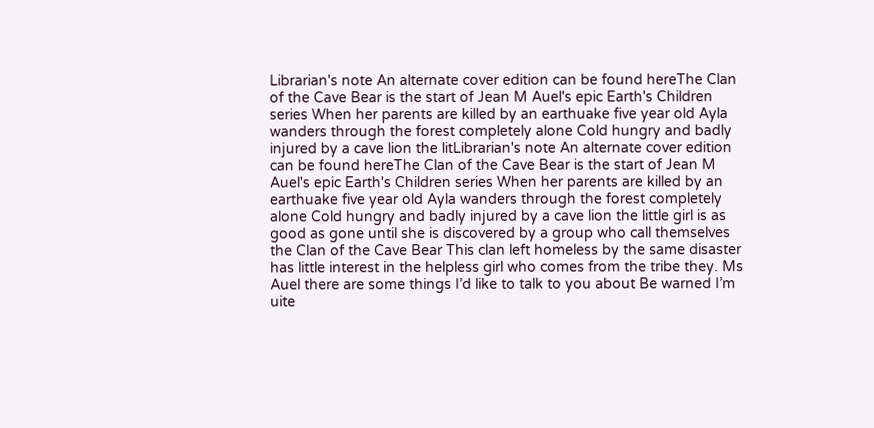Librarian's note An alternate cover edition can be found hereThe Clan of the Cave Bear is the start of Jean M Auel's epic Earth's Children series When her parents are killed by an earthuake five year old Ayla wanders through the forest completely alone Cold hungry and badly injured by a cave lion the litLibrarian's note An alternate cover edition can be found hereThe Clan of the Cave Bear is the start of Jean M Auel's epic Earth's Children series When her parents are killed by an earthuake five year old Ayla wanders through the forest completely alone Cold hungry and badly injured by a cave lion the little girl is as good as gone until she is discovered by a group who call themselves the Clan of the Cave Bear This clan left homeless by the same disaster has little interest in the helpless girl who comes from the tribe they. Ms Auel there are some things I’d like to talk to you about Be warned I’m uite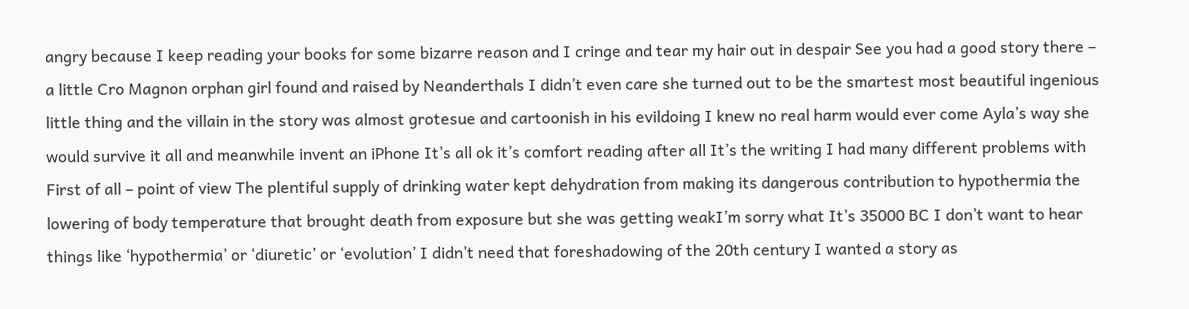angry because I keep reading your books for some bizarre reason and I cringe and tear my hair out in despair See you had a good story there – a little Cro Magnon orphan girl found and raised by Neanderthals I didn’t even care she turned out to be the smartest most beautiful ingenious little thing and the villain in the story was almost grotesue and cartoonish in his evildoing I knew no real harm would ever come Ayla’s way she would survive it all and meanwhile invent an iPhone It’s all ok it’s comfort reading after all It’s the writing I had many different problems with First of all – point of view The plentiful supply of drinking water kept dehydration from making its dangerous contribution to hypothermia the lowering of body temperature that brought death from exposure but she was getting weakI’m sorry what It’s 35000 BC I don’t want to hear things like ‘hypothermia’ or ‘diuretic’ or ‘evolution’ I didn’t need that foreshadowing of the 20th century I wanted a story as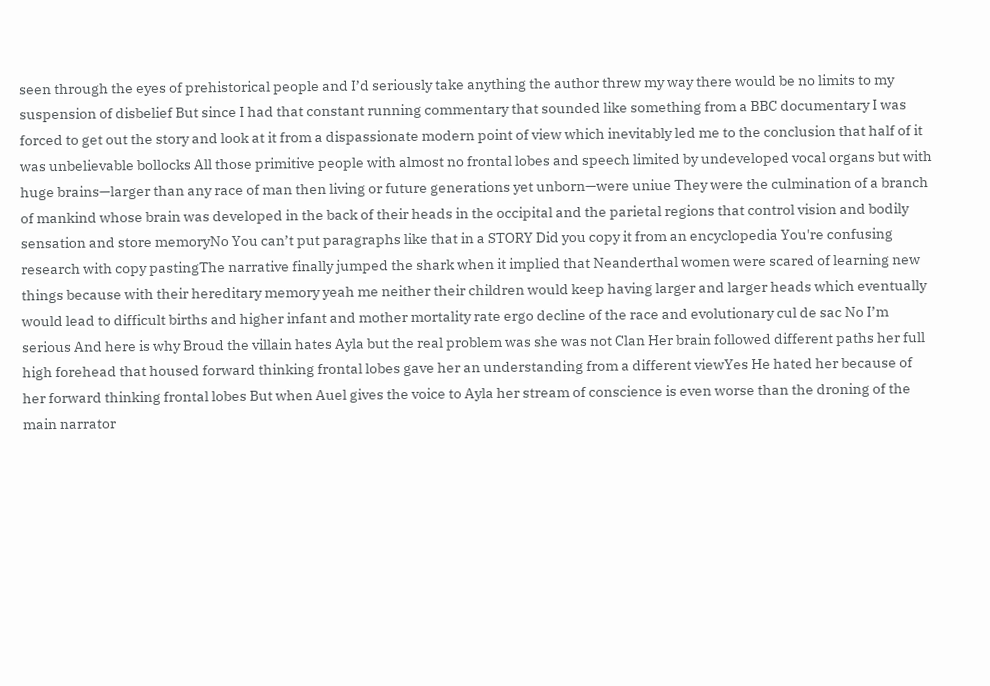seen through the eyes of prehistorical people and I’d seriously take anything the author threw my way there would be no limits to my suspension of disbelief But since I had that constant running commentary that sounded like something from a BBC documentary I was forced to get out the story and look at it from a dispassionate modern point of view which inevitably led me to the conclusion that half of it was unbelievable bollocks All those primitive people with almost no frontal lobes and speech limited by undeveloped vocal organs but with huge brains—larger than any race of man then living or future generations yet unborn—were uniue They were the culmination of a branch of mankind whose brain was developed in the back of their heads in the occipital and the parietal regions that control vision and bodily sensation and store memoryNo You can’t put paragraphs like that in a STORY Did you copy it from an encyclopedia You're confusing research with copy pastingThe narrative finally jumped the shark when it implied that Neanderthal women were scared of learning new things because with their hereditary memory yeah me neither their children would keep having larger and larger heads which eventually would lead to difficult births and higher infant and mother mortality rate ergo decline of the race and evolutionary cul de sac No I’m serious And here is why Broud the villain hates Ayla but the real problem was she was not Clan Her brain followed different paths her full high forehead that housed forward thinking frontal lobes gave her an understanding from a different viewYes He hated her because of her forward thinking frontal lobes But when Auel gives the voice to Ayla her stream of conscience is even worse than the droning of the main narrator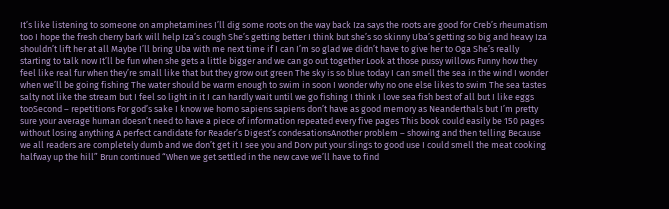It’s like listening to someone on amphetamines I’ll dig some roots on the way back Iza says the roots are good for Creb’s rheumatism too I hope the fresh cherry bark will help Iza’s cough She’s getting better I think but she’s so skinny Uba’s getting so big and heavy Iza shouldn’t lift her at all Maybe I’ll bring Uba with me next time if I can I’m so glad we didn’t have to give her to Oga She’s really starting to talk now It’ll be fun when she gets a little bigger and we can go out together Look at those pussy willows Funny how they feel like real fur when they’re small like that but they grow out green The sky is so blue today I can smell the sea in the wind I wonder when we’ll be going fishing The water should be warm enough to swim in soon I wonder why no one else likes to swim The sea tastes salty not like the stream but I feel so light in it I can hardly wait until we go fishing I think I love sea fish best of all but I like eggs tooSecond – repetitions For god’s sake I know we homo sapiens sapiens don’t have as good memory as Neanderthals but I’m pretty sure your average human doesn’t need to have a piece of information repeated every five pages This book could easily be 150 pages without losing anything A perfect candidate for Reader’s Digest’s condesationsAnother problem – showing and then telling Because we all readers are completely dumb and we don’t get it I see you and Dorv put your slings to good use I could smell the meat cooking halfway up the hill” Brun continued “When we get settled in the new cave we’ll have to find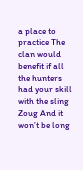a place to practice The clan would benefit if all the hunters had your skill with the sling Zoug And it won’t be long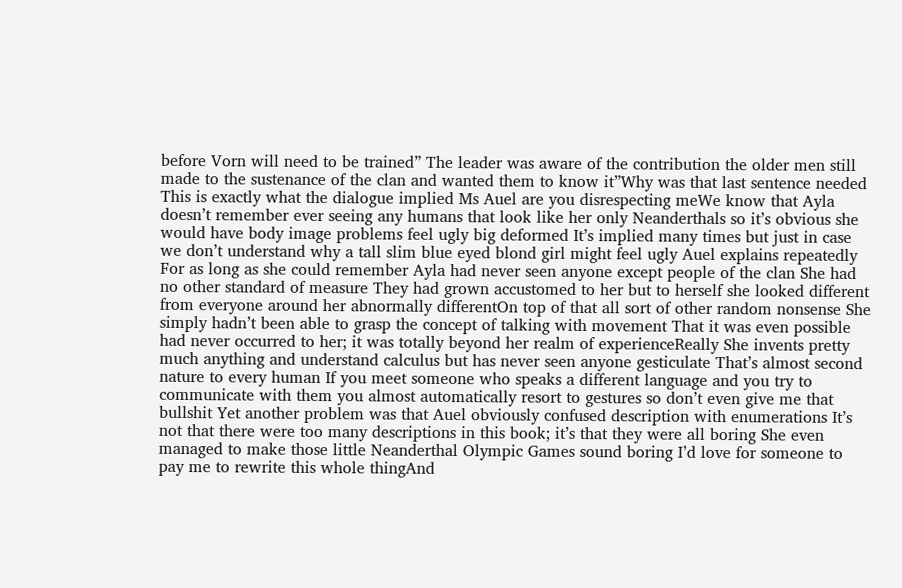before Vorn will need to be trained” The leader was aware of the contribution the older men still made to the sustenance of the clan and wanted them to know it”Why was that last sentence needed This is exactly what the dialogue implied Ms Auel are you disrespecting meWe know that Ayla doesn’t remember ever seeing any humans that look like her only Neanderthals so it’s obvious she would have body image problems feel ugly big deformed It’s implied many times but just in case we don’t understand why a tall slim blue eyed blond girl might feel ugly Auel explains repeatedly For as long as she could remember Ayla had never seen anyone except people of the clan She had no other standard of measure They had grown accustomed to her but to herself she looked different from everyone around her abnormally differentOn top of that all sort of other random nonsense She simply hadn’t been able to grasp the concept of talking with movement That it was even possible had never occurred to her; it was totally beyond her realm of experienceReally She invents pretty much anything and understand calculus but has never seen anyone gesticulate That’s almost second nature to every human If you meet someone who speaks a different language and you try to communicate with them you almost automatically resort to gestures so don’t even give me that bullshit Yet another problem was that Auel obviously confused description with enumerations It’s not that there were too many descriptions in this book; it’s that they were all boring She even managed to make those little Neanderthal Olympic Games sound boring I’d love for someone to pay me to rewrite this whole thingAnd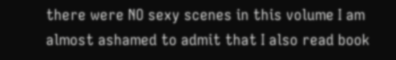there were NO sexy scenes in this volume I am almost ashamed to admit that I also read book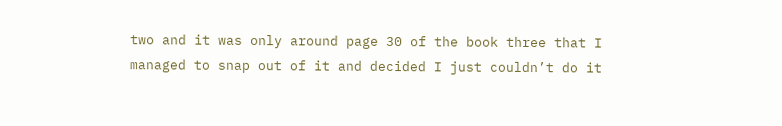two and it was only around page 30 of the book three that I managed to snap out of it and decided I just couldn’t do it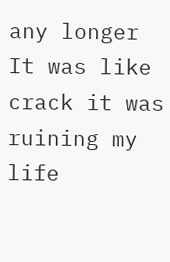any longer It was like crack it was ruining my life